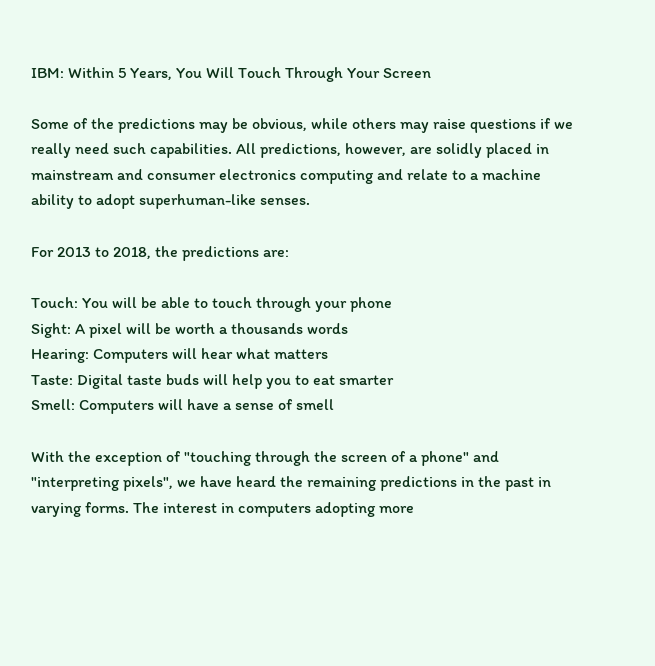IBM: Within 5 Years, You Will Touch Through Your Screen

Some of the predictions may be obvious, while others may raise questions if we really need such capabilities. All predictions, however, are solidly placed in mainstream and consumer electronics computing and relate to a machine ability to adopt superhuman-like senses.

For 2013 to 2018, the predictions are:

Touch: You will be able to touch through your phone
Sight: A pixel will be worth a thousands words
Hearing: Computers will hear what matters
Taste: Digital taste buds will help you to eat smarter
Smell: Computers will have a sense of smell

With the exception of "touching through the screen of a phone" and "interpreting pixels", we have heard the remaining predictions in the past in varying forms. The interest in computers adopting more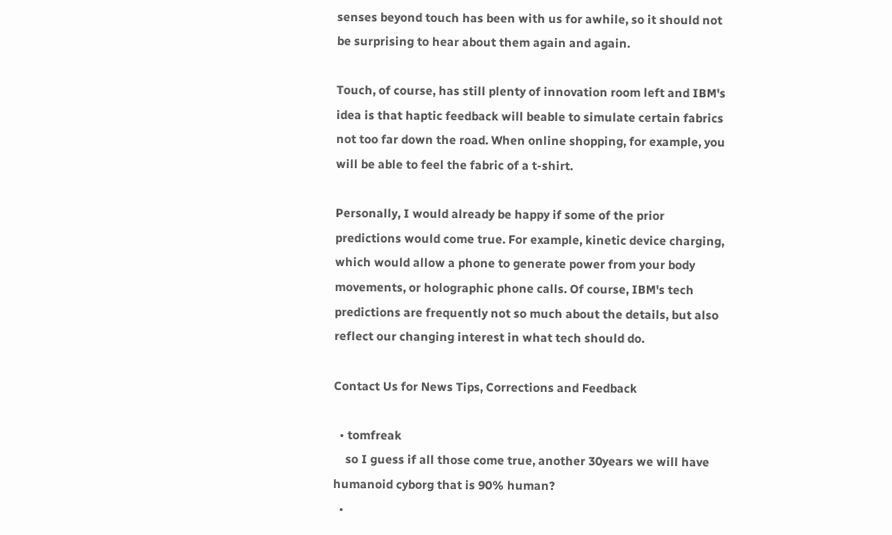senses beyond touch has been with us for awhile, so it should not be surprising to hear about them again and again.

Touch, of course, has still plenty of innovation room left and IBM's idea is that haptic feedback will beable to simulate certain fabrics not too far down the road. When online shopping, for example, you will be able to feel the fabric of a t-shirt.

Personally, I would already be happy if some of the prior predictions would come true. For example, kinetic device charging, which would allow a phone to generate power from your body movements, or holographic phone calls. Of course, IBM's tech predictions are frequently not so much about the details, but also reflect our changing interest in what tech should do.

Contact Us for News Tips, Corrections and Feedback

  • tomfreak
    so I guess if all those come true, another 30years we will have humanoid cyborg that is 90% human?
  •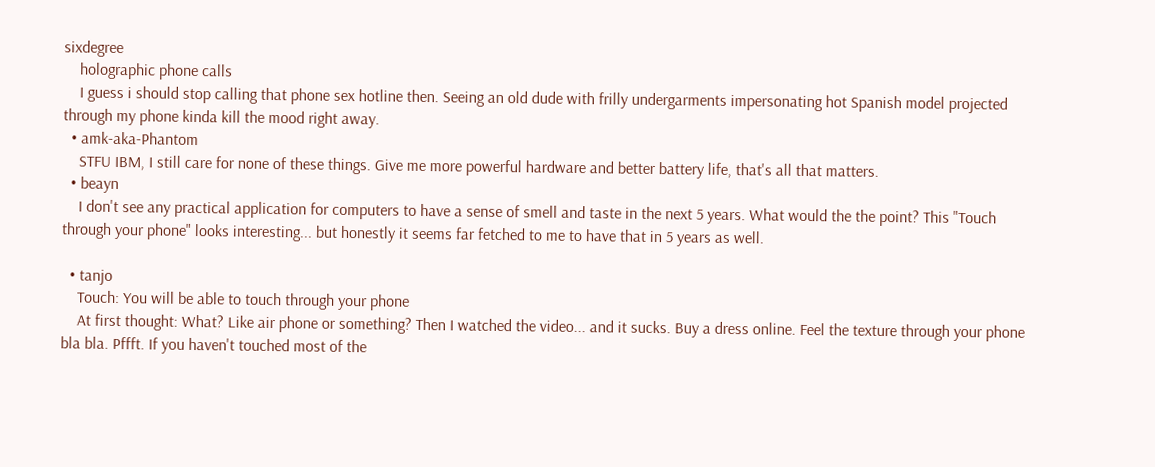sixdegree
    holographic phone calls
    I guess i should stop calling that phone sex hotline then. Seeing an old dude with frilly undergarments impersonating hot Spanish model projected through my phone kinda kill the mood right away.
  • amk-aka-Phantom
    STFU IBM, I still care for none of these things. Give me more powerful hardware and better battery life, that's all that matters.
  • beayn
    I don't see any practical application for computers to have a sense of smell and taste in the next 5 years. What would the the point? This "Touch through your phone" looks interesting... but honestly it seems far fetched to me to have that in 5 years as well.

  • tanjo
    Touch: You will be able to touch through your phone
    At first thought: What? Like air phone or something? Then I watched the video... and it sucks. Buy a dress online. Feel the texture through your phone bla bla. Pffft. If you haven't touched most of the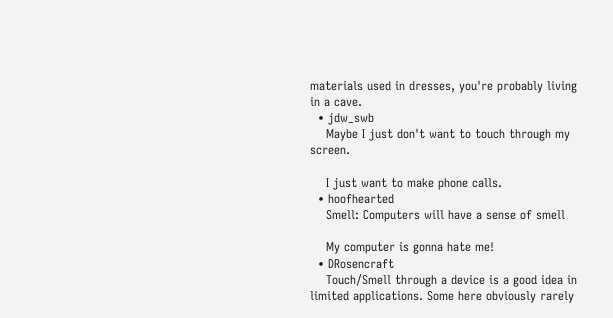materials used in dresses, you're probably living in a cave.
  • jdw_swb
    Maybe I just don't want to touch through my screen.

    I just want to make phone calls.
  • hoofhearted
    Smell: Computers will have a sense of smell

    My computer is gonna hate me!
  • DRosencraft
    Touch/Smell through a device is a good idea in limited applications. Some here obviously rarely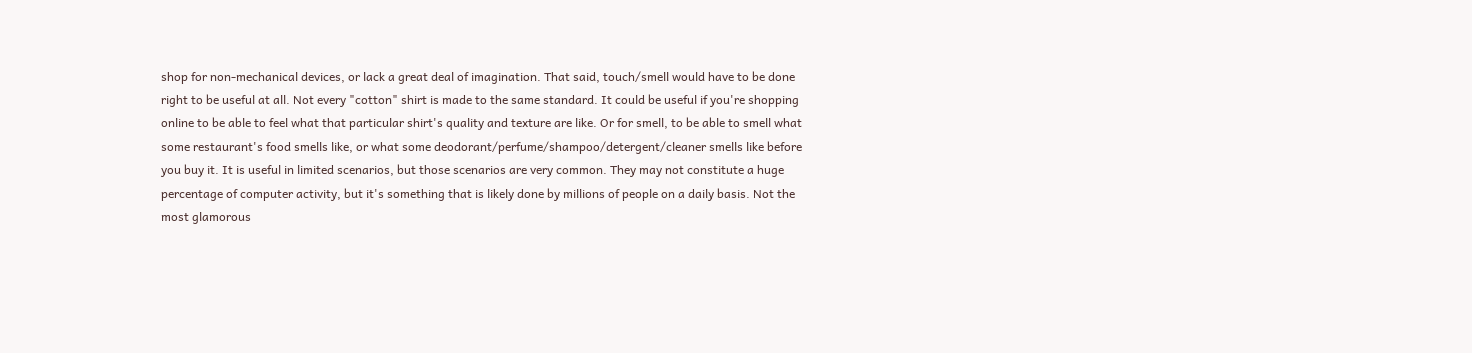shop for non-mechanical devices, or lack a great deal of imagination. That said, touch/smell would have to be done right to be useful at all. Not every "cotton" shirt is made to the same standard. It could be useful if you're shopping online to be able to feel what that particular shirt's quality and texture are like. Or for smell, to be able to smell what some restaurant's food smells like, or what some deodorant/perfume/shampoo/detergent/cleaner smells like before you buy it. It is useful in limited scenarios, but those scenarios are very common. They may not constitute a huge percentage of computer activity, but it's something that is likely done by millions of people on a daily basis. Not the most glamorous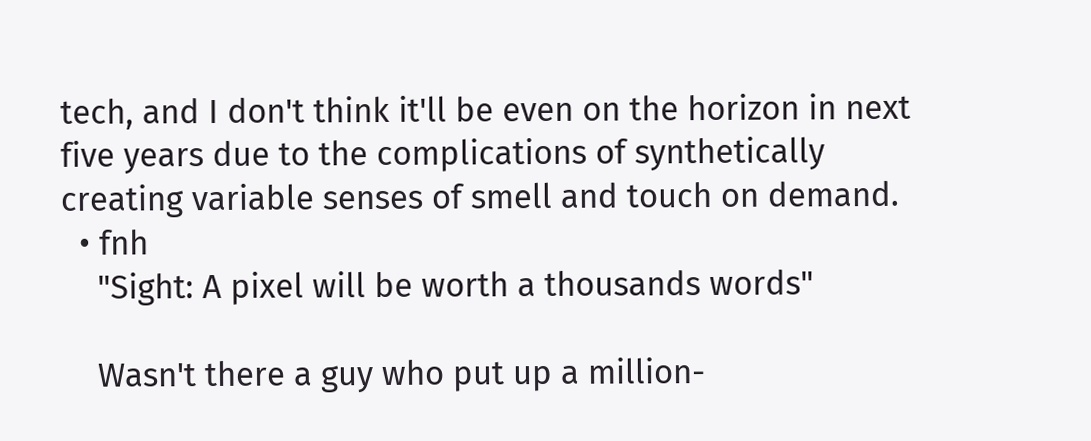tech, and I don't think it'll be even on the horizon in next five years due to the complications of synthetically creating variable senses of smell and touch on demand.
  • fnh
    "Sight: A pixel will be worth a thousands words"

    Wasn't there a guy who put up a million-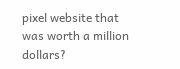pixel website that was worth a million dollars?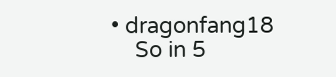• dragonfang18
    So in 5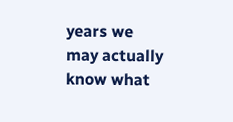years we may actually know what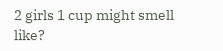2 girls 1 cup might smell like?